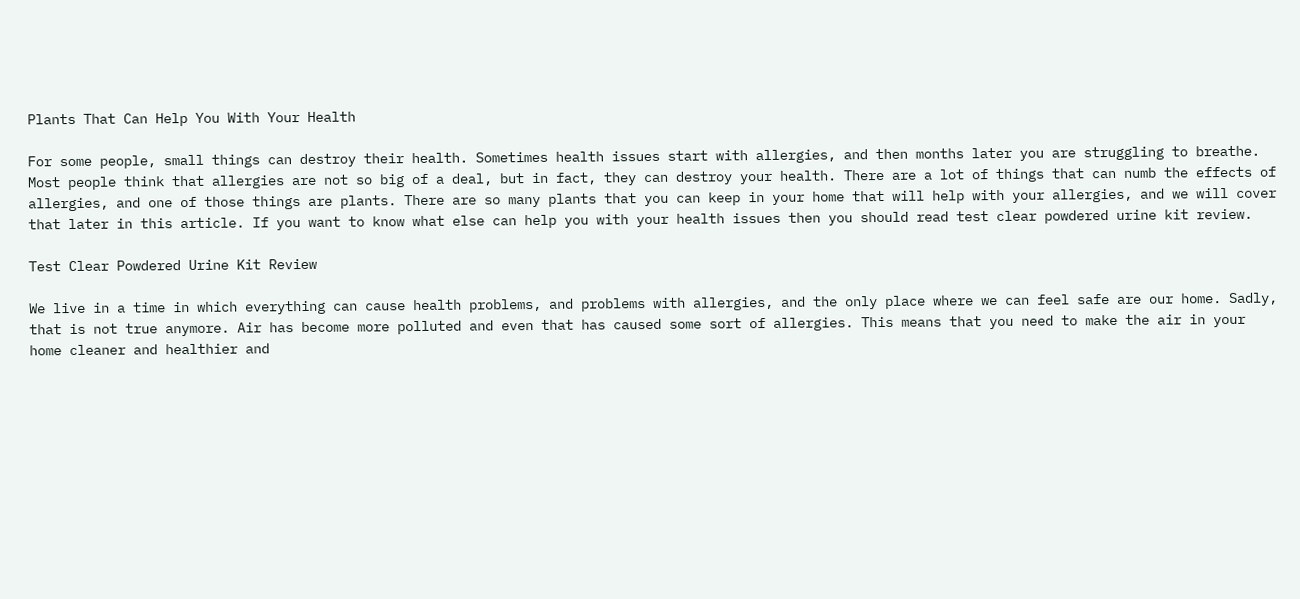Plants That Can Help You With Your Health

For some people, small things can destroy their health. Sometimes health issues start with allergies, and then months later you are struggling to breathe. Most people think that allergies are not so big of a deal, but in fact, they can destroy your health. There are a lot of things that can numb the effects of allergies, and one of those things are plants. There are so many plants that you can keep in your home that will help with your allergies, and we will cover that later in this article. If you want to know what else can help you with your health issues then you should read test clear powdered urine kit review.

Test Clear Powdered Urine Kit Review

We live in a time in which everything can cause health problems, and problems with allergies, and the only place where we can feel safe are our home. Sadly, that is not true anymore. Air has become more polluted and even that has caused some sort of allergies. This means that you need to make the air in your home cleaner and healthier and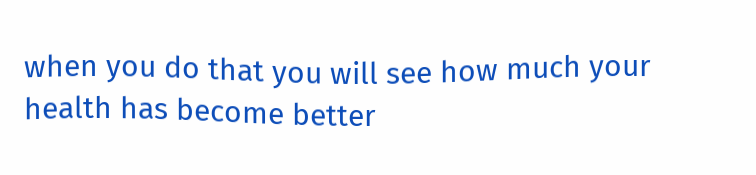when you do that you will see how much your health has become better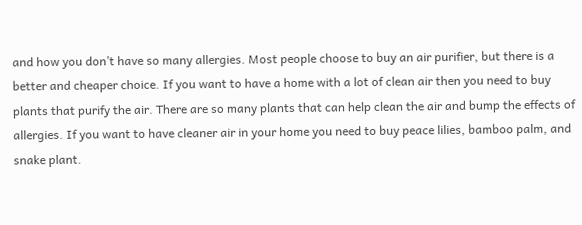and how you don’t have so many allergies. Most people choose to buy an air purifier, but there is a better and cheaper choice. If you want to have a home with a lot of clean air then you need to buy plants that purify the air. There are so many plants that can help clean the air and bump the effects of allergies. If you want to have cleaner air in your home you need to buy peace lilies, bamboo palm, and snake plant.